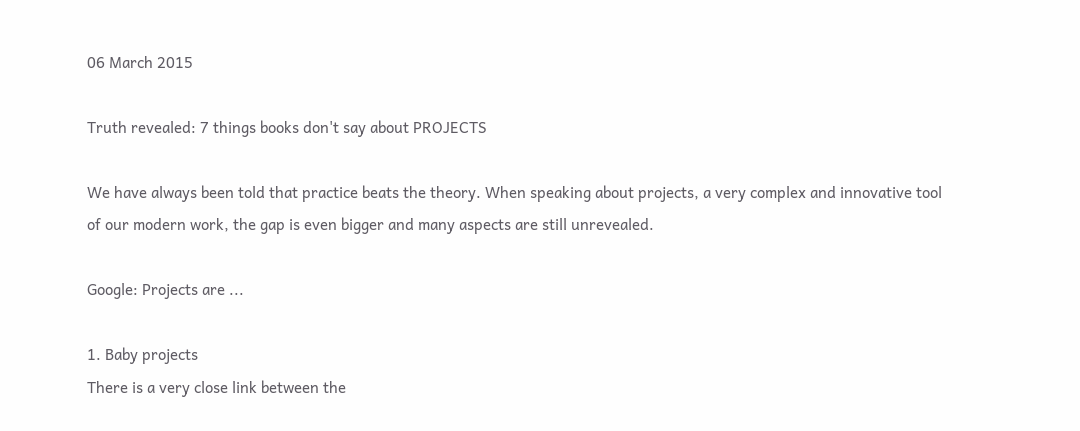06 March 2015

Truth revealed: 7 things books don't say about PROJECTS

We have always been told that practice beats the theory. When speaking about projects, a very complex and innovative tool of our modern work, the gap is even bigger and many aspects are still unrevealed.

Google: Projects are ...

1. Baby projects
There is a very close link between the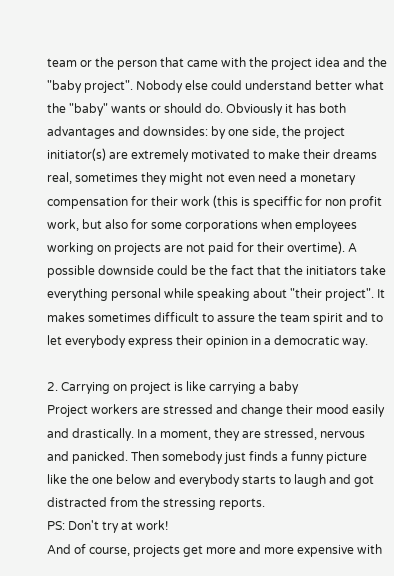team or the person that came with the project idea and the "baby project". Nobody else could understand better what the "baby" wants or should do. Obviously it has both advantages and downsides: by one side, the project initiator(s) are extremely motivated to make their dreams real, sometimes they might not even need a monetary compensation for their work (this is speciffic for non profit work, but also for some corporations when employees working on projects are not paid for their overtime). A possible downside could be the fact that the initiators take everything personal while speaking about "their project". It makes sometimes difficult to assure the team spirit and to let everybody express their opinion in a democratic way.

2. Carrying on project is like carrying a baby
Project workers are stressed and change their mood easily and drastically. In a moment, they are stressed, nervous and panicked. Then somebody just finds a funny picture like the one below and everybody starts to laugh and got distracted from the stressing reports.
PS: Don't try at work!
And of course, projects get more and more expensive with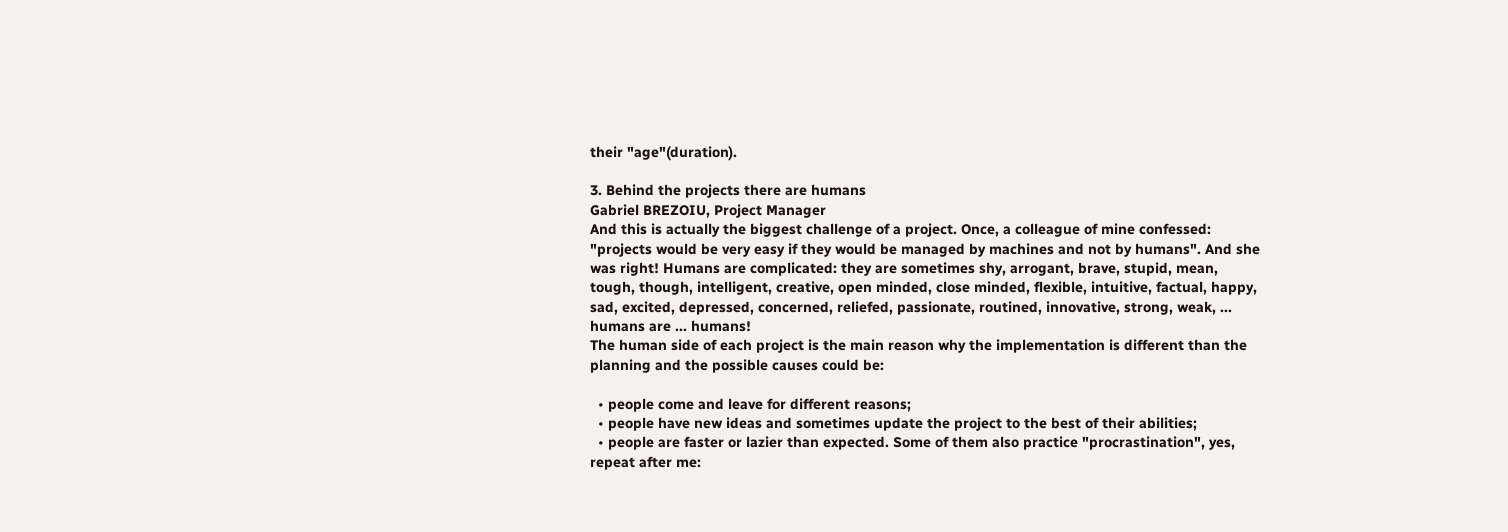their "age"(duration).

3. Behind the projects there are humans
Gabriel BREZOIU, Project Manager
And this is actually the biggest challenge of a project. Once, a colleague of mine confessed: "projects would be very easy if they would be managed by machines and not by humans". And she was right! Humans are complicated: they are sometimes shy, arrogant, brave, stupid, mean, tough, though, intelligent, creative, open minded, close minded, flexible, intuitive, factual, happy, sad, excited, depressed, concerned, reliefed, passionate, routined, innovative, strong, weak, ... humans are ... humans!
The human side of each project is the main reason why the implementation is different than the planning and the possible causes could be:

  • people come and leave for different reasons;
  • people have new ideas and sometimes update the project to the best of their abilities;
  • people are faster or lazier than expected. Some of them also practice "procrastination", yes, repeat after me: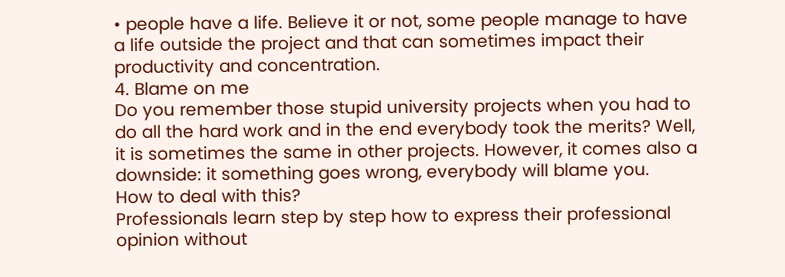• people have a life. Believe it or not, some people manage to have a life outside the project and that can sometimes impact their productivity and concentration.
4. Blame on me
Do you remember those stupid university projects when you had to do all the hard work and in the end everybody took the merits? Well, it is sometimes the same in other projects. However, it comes also a downside: it something goes wrong, everybody will blame you.
How to deal with this?
Professionals learn step by step how to express their professional opinion without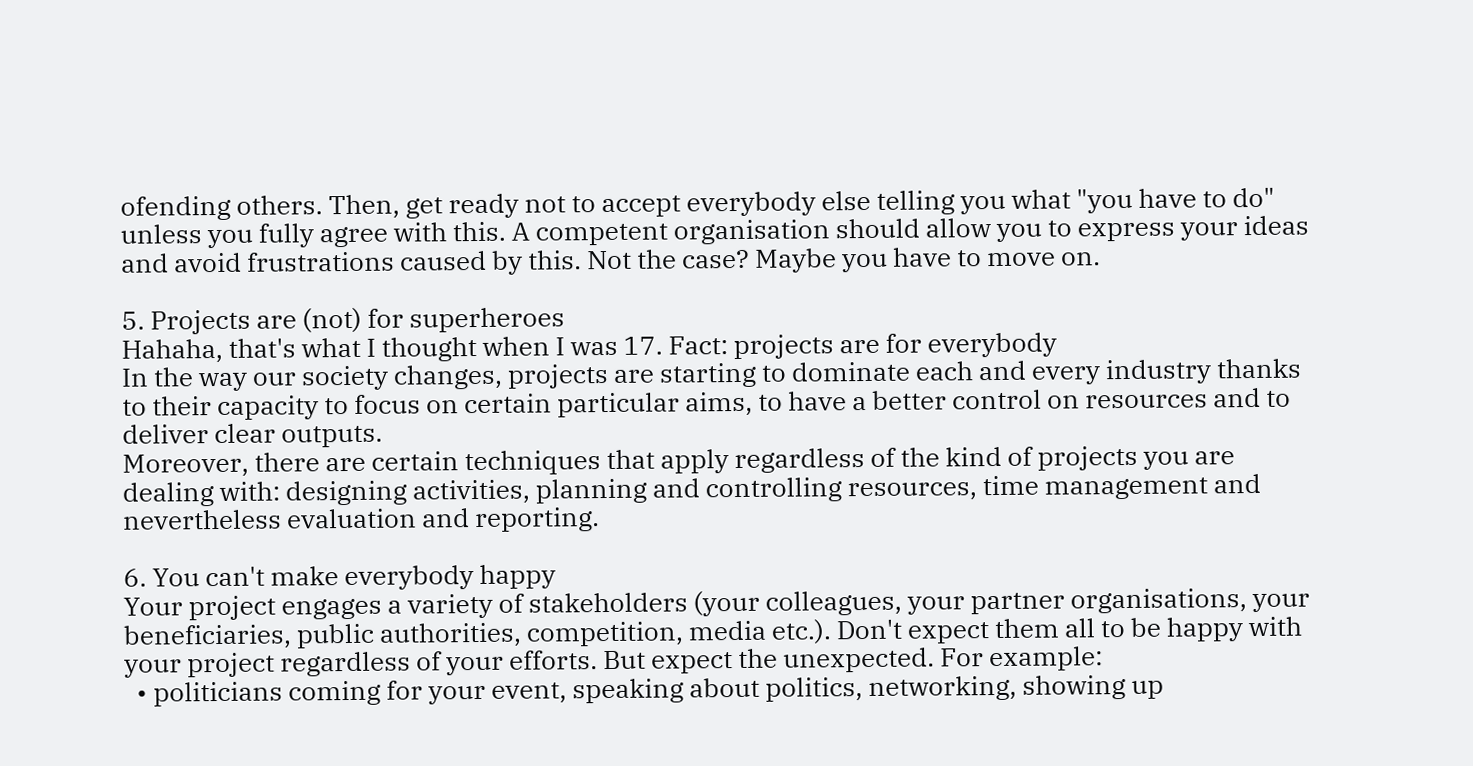ofending others. Then, get ready not to accept everybody else telling you what "you have to do" unless you fully agree with this. A competent organisation should allow you to express your ideas and avoid frustrations caused by this. Not the case? Maybe you have to move on.

5. Projects are (not) for superheroes
Hahaha, that's what I thought when I was 17. Fact: projects are for everybody
In the way our society changes, projects are starting to dominate each and every industry thanks to their capacity to focus on certain particular aims, to have a better control on resources and to deliver clear outputs.
Moreover, there are certain techniques that apply regardless of the kind of projects you are dealing with: designing activities, planning and controlling resources, time management and nevertheless evaluation and reporting.

6. You can't make everybody happy
Your project engages a variety of stakeholders (your colleagues, your partner organisations, your beneficiaries, public authorities, competition, media etc.). Don't expect them all to be happy with your project regardless of your efforts. But expect the unexpected. For example:
  • politicians coming for your event, speaking about politics, networking, showing up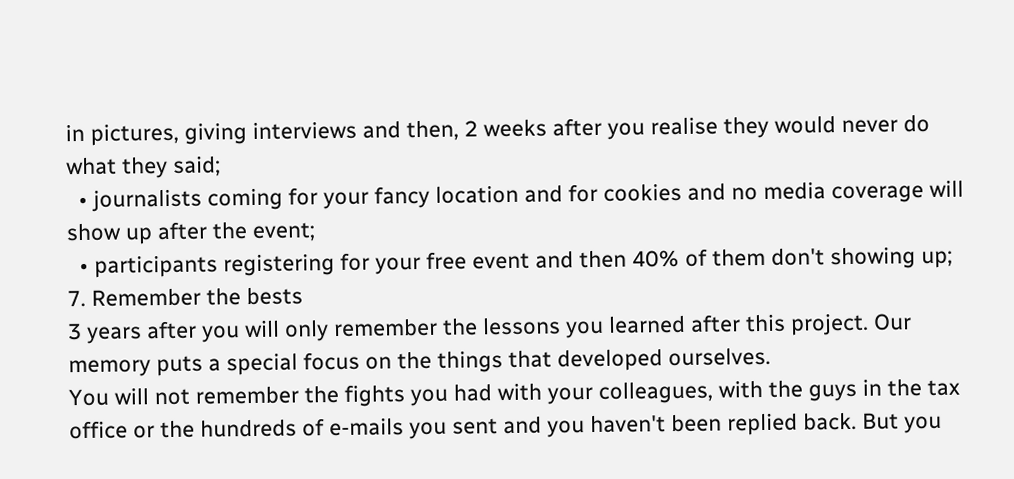in pictures, giving interviews and then, 2 weeks after you realise they would never do what they said;
  • journalists coming for your fancy location and for cookies and no media coverage will show up after the event;
  • participants registering for your free event and then 40% of them don't showing up;
7. Remember the bests
3 years after you will only remember the lessons you learned after this project. Our memory puts a special focus on the things that developed ourselves.
You will not remember the fights you had with your colleagues, with the guys in the tax office or the hundreds of e-mails you sent and you haven't been replied back. But you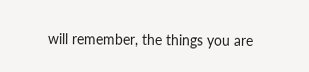will remember, the things you are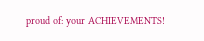proud of: your ACHIEVEMENTS!